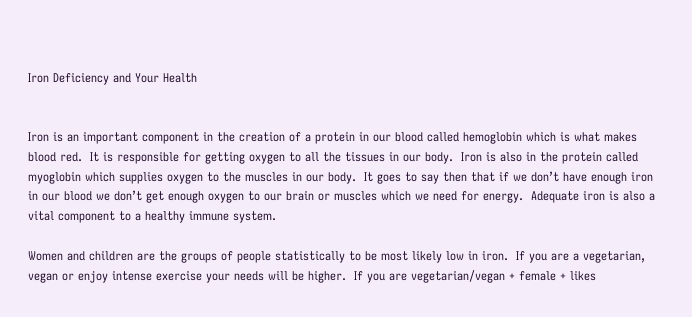Iron Deficiency and Your Health


Iron is an important component in the creation of a protein in our blood called hemoglobin which is what makes blood red.  It is responsible for getting oxygen to all the tissues in our body.  Iron is also in the protein called myoglobin which supplies oxygen to the muscles in our body.  It goes to say then that if we don’t have enough iron in our blood we don’t get enough oxygen to our brain or muscles which we need for energy.  Adequate iron is also a vital component to a healthy immune system.

Women and children are the groups of people statistically to be most likely low in iron.  If you are a vegetarian, vegan or enjoy intense exercise your needs will be higher.  If you are vegetarian/vegan + female + likes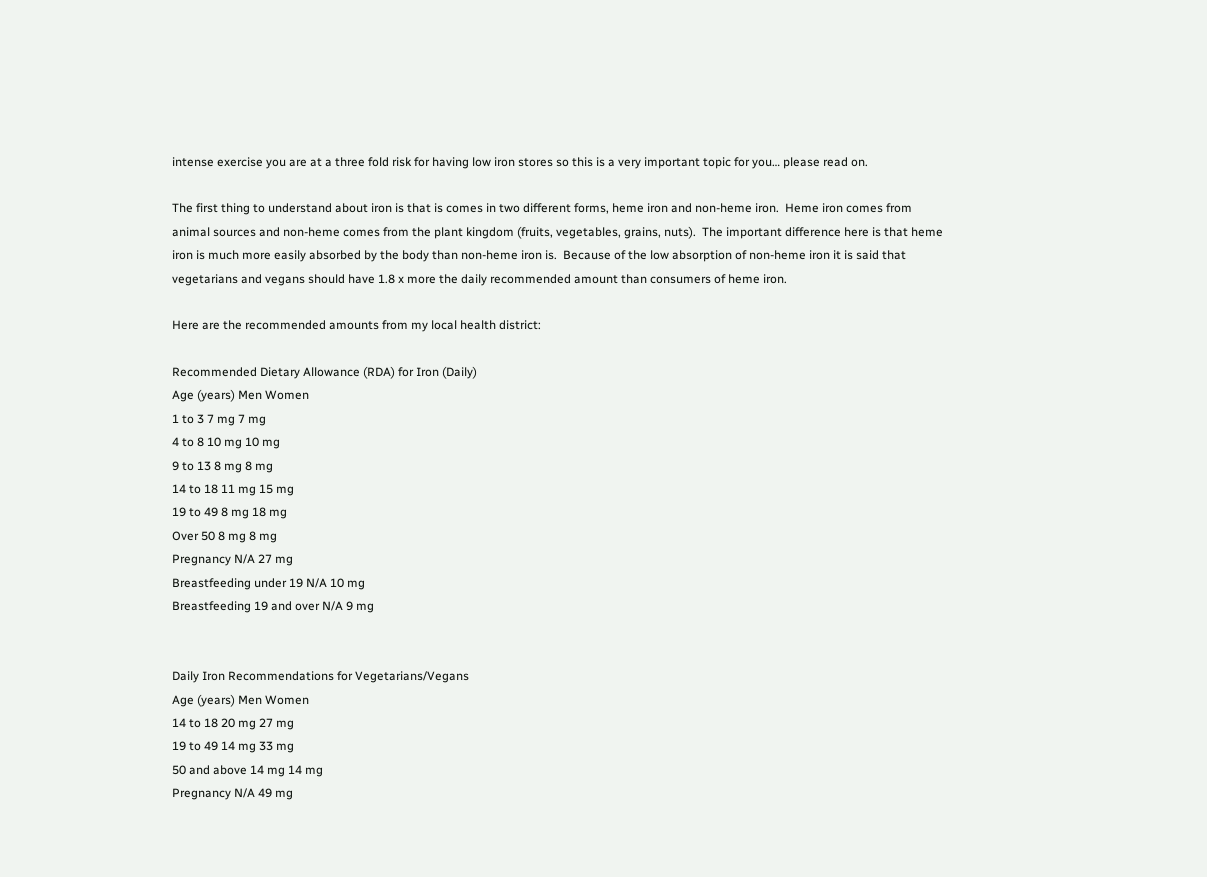intense exercise you are at a three fold risk for having low iron stores so this is a very important topic for you… please read on.

The first thing to understand about iron is that is comes in two different forms, heme iron and non-heme iron.  Heme iron comes from animal sources and non-heme comes from the plant kingdom (fruits, vegetables, grains, nuts).  The important difference here is that heme iron is much more easily absorbed by the body than non-heme iron is.  Because of the low absorption of non-heme iron it is said that vegetarians and vegans should have 1.8 x more the daily recommended amount than consumers of heme iron.

Here are the recommended amounts from my local health district:

Recommended Dietary Allowance (RDA) for Iron (Daily)
Age (years) Men Women
1 to 3 7 mg 7 mg
4 to 8 10 mg 10 mg
9 to 13 8 mg 8 mg
14 to 18 11 mg 15 mg
19 to 49 8 mg 18 mg
Over 50 8 mg 8 mg
Pregnancy N/A 27 mg
Breastfeeding under 19 N/A 10 mg
Breastfeeding 19 and over N/A 9 mg


Daily Iron Recommendations for Vegetarians/Vegans
Age (years) Men Women
14 to 18 20 mg 27 mg
19 to 49 14 mg 33 mg
50 and above 14 mg 14 mg
Pregnancy N/A 49 mg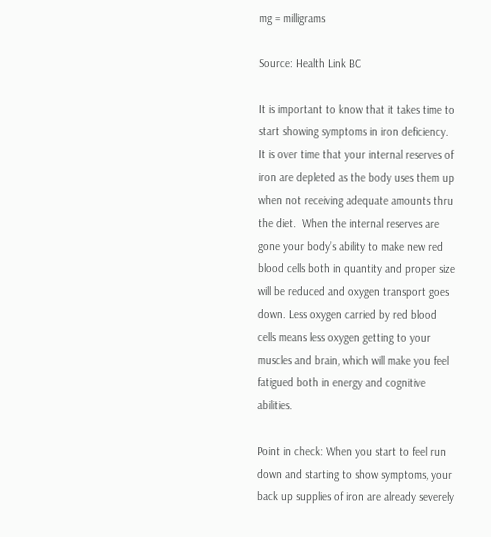mg = milligrams

Source: Health Link BC

It is important to know that it takes time to start showing symptoms in iron deficiency.  It is over time that your internal reserves of iron are depleted as the body uses them up when not receiving adequate amounts thru the diet.  When the internal reserves are gone your body’s ability to make new red blood cells both in quantity and proper size will be reduced and oxygen transport goes down. Less oxygen carried by red blood cells means less oxygen getting to your muscles and brain, which will make you feel fatigued both in energy and cognitive abilities.

Point in check: When you start to feel run down and starting to show symptoms, your back up supplies of iron are already severely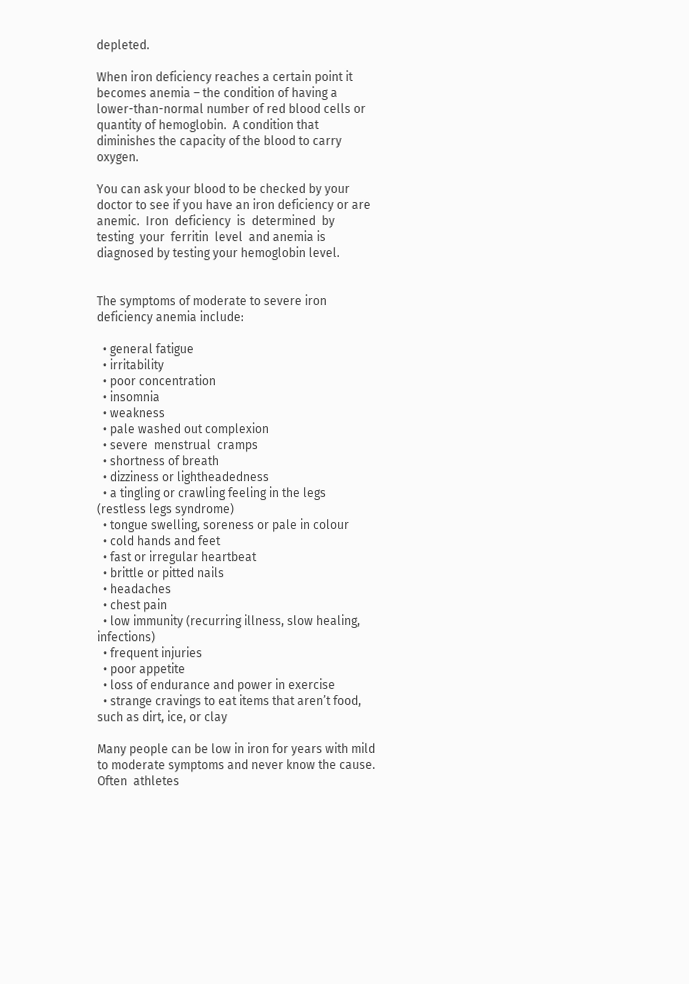depleted.

When iron deficiency reaches a certain point it becomes anemia – the condition of having a lower-than-normal number of red blood cells or quantity of hemoglobin.  A condition that diminishes the capacity of the blood to carry oxygen.

You can ask your blood to be checked by your doctor to see if you have an iron deficiency or are anemic.  Iron  deficiency  is  determined  by  testing  your  ferritin  level  and anemia is diagnosed by testing your hemoglobin level.


The symptoms of moderate to severe iron deficiency anemia include:

  • general fatigue
  • irritability
  • poor concentration
  • insomnia
  • weakness
  • pale washed out complexion
  • severe  menstrual  cramps
  • shortness of breath
  • dizziness or lightheadedness
  • a tingling or crawling feeling in the legs (restless legs syndrome)
  • tongue swelling, soreness or pale in colour
  • cold hands and feet
  • fast or irregular heartbeat
  • brittle or pitted nails
  • headaches
  • chest pain
  • low immunity (recurring illness, slow healing, infections)
  • frequent injuries
  • poor appetite
  • loss of endurance and power in exercise
  • strange cravings to eat items that aren’t food, such as dirt, ice, or clay

Many people can be low in iron for years with mild to moderate symptoms and never know the cause.  Often  athletes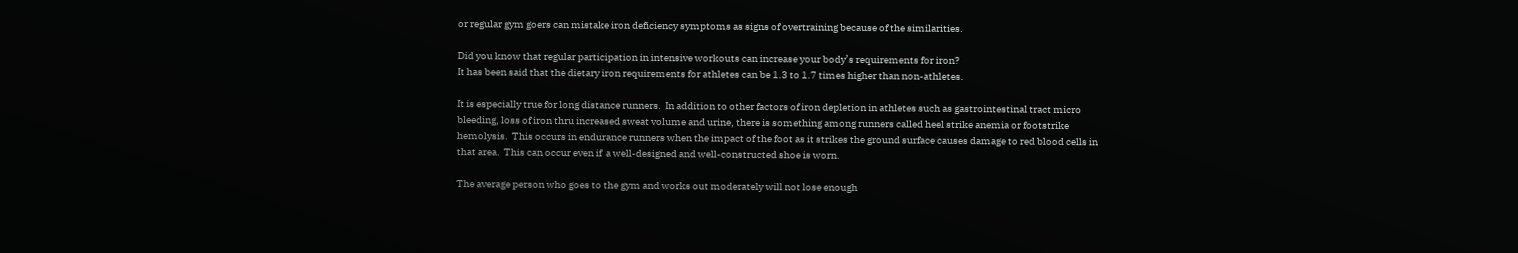or regular gym goers can mistake iron deficiency symptoms as signs of overtraining because of the similarities.

Did you know that regular participation in intensive workouts can increase your body’s requirements for iron?
It has been said that the dietary iron requirements for athletes can be 1.3 to 1.7 times higher than non-athletes.

It is especially true for long distance runners.  In addition to other factors of iron depletion in athletes such as gastrointestinal tract micro bleeding, loss of iron thru increased sweat volume and urine, there is something among runners called heel strike anemia or footstrike hemolysis.  This occurs in endurance runners when the impact of the foot as it strikes the ground surface causes damage to red blood cells in that area.  This can occur even if  a well-designed and well-constructed shoe is worn.

The average person who goes to the gym and works out moderately will not lose enough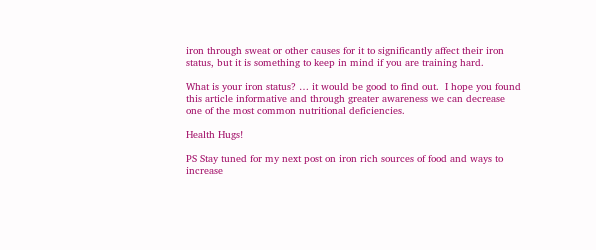iron through sweat or other causes for it to significantly affect their iron status, but it is something to keep in mind if you are training hard.

What is your iron status? … it would be good to find out.  I hope you found this article informative and through greater awareness we can decrease one of the most common nutritional deficiencies.

Health Hugs!

PS Stay tuned for my next post on iron rich sources of food and ways to increase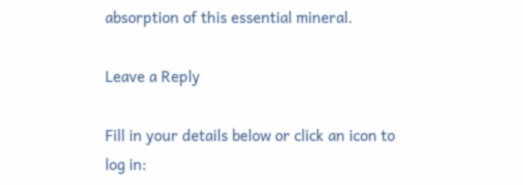absorption of this essential mineral.

Leave a Reply

Fill in your details below or click an icon to log in: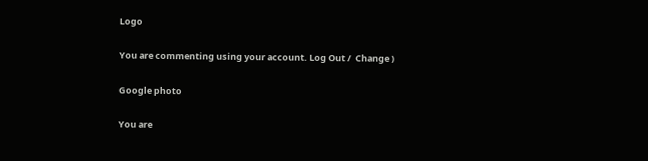Logo

You are commenting using your account. Log Out /  Change )

Google photo

You are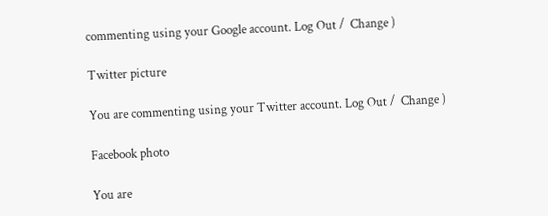commenting using your Google account. Log Out /  Change )

Twitter picture

You are commenting using your Twitter account. Log Out /  Change )

Facebook photo

You are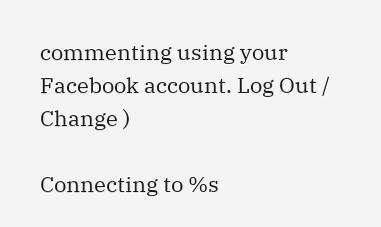commenting using your Facebook account. Log Out /  Change )

Connecting to %s